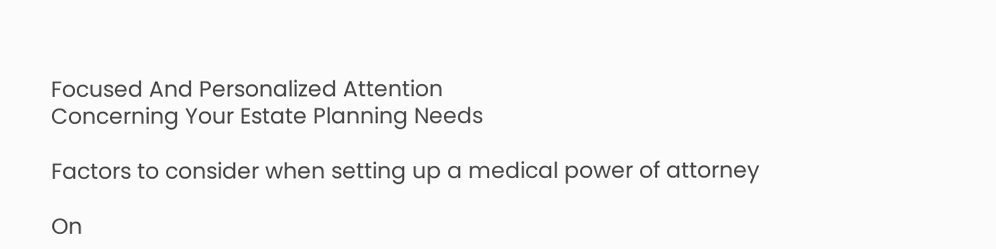Focused And Personalized Attention
Concerning Your Estate Planning Needs

Factors to consider when setting up a medical power of attorney

On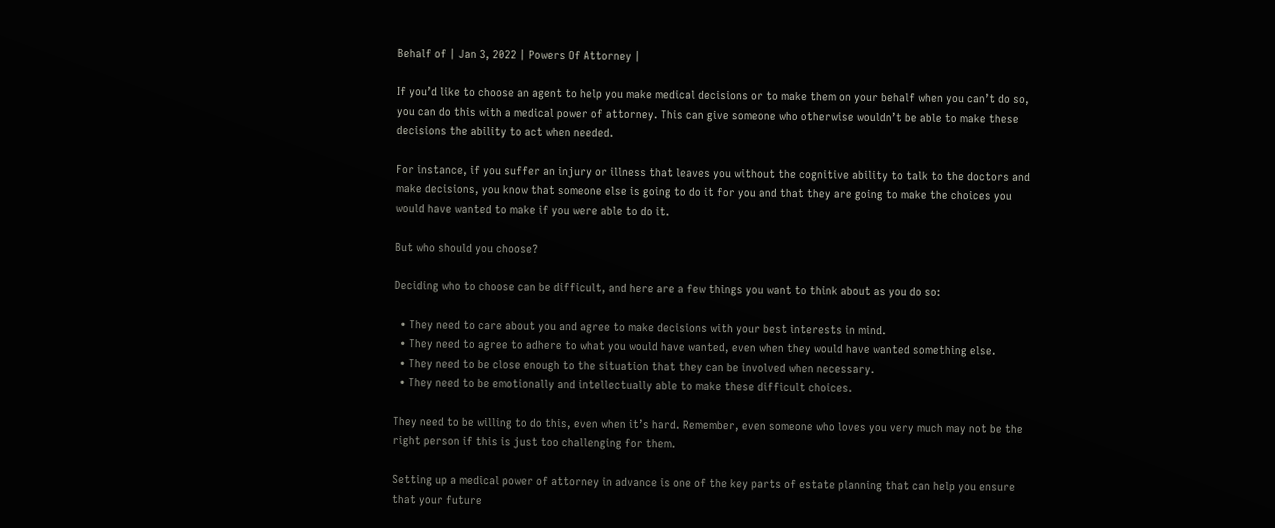Behalf of | Jan 3, 2022 | Powers Of Attorney |

If you’d like to choose an agent to help you make medical decisions or to make them on your behalf when you can’t do so, you can do this with a medical power of attorney. This can give someone who otherwise wouldn’t be able to make these decisions the ability to act when needed.

For instance, if you suffer an injury or illness that leaves you without the cognitive ability to talk to the doctors and make decisions, you know that someone else is going to do it for you and that they are going to make the choices you would have wanted to make if you were able to do it.

But who should you choose?

Deciding who to choose can be difficult, and here are a few things you want to think about as you do so:

  • They need to care about you and agree to make decisions with your best interests in mind.
  • They need to agree to adhere to what you would have wanted, even when they would have wanted something else.
  • They need to be close enough to the situation that they can be involved when necessary.
  • They need to be emotionally and intellectually able to make these difficult choices.

They need to be willing to do this, even when it’s hard. Remember, even someone who loves you very much may not be the right person if this is just too challenging for them.

Setting up a medical power of attorney in advance is one of the key parts of estate planning that can help you ensure that your future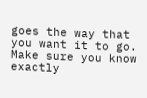goes the way that you want it to go. Make sure you know exactly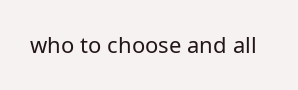who to choose and all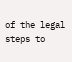of the legal steps to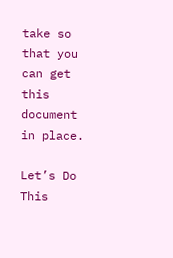take so that you can get this document in place.

Let’s Do This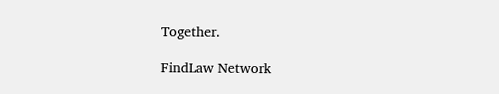Together.

FindLaw Network